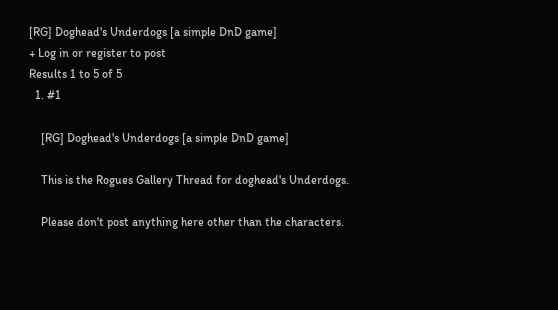[RG] Doghead's Underdogs [a simple DnD game]
+ Log in or register to post
Results 1 to 5 of 5
  1. #1

    [RG] Doghead's Underdogs [a simple DnD game]

    This is the Rogues Gallery Thread for doghead's Underdogs.

    Please don't post anything here other than the characters.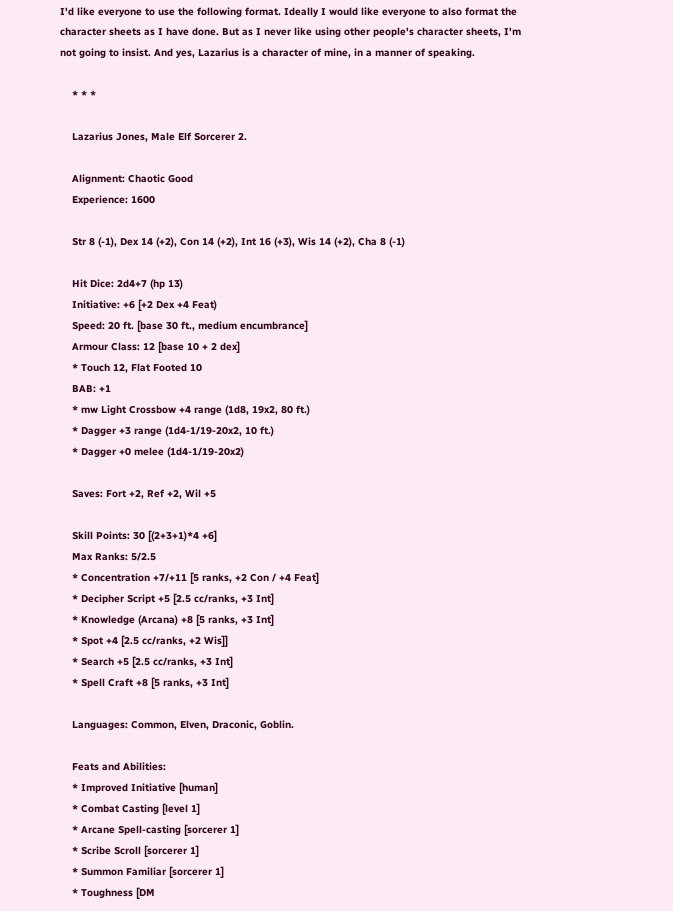I'd like everyone to use the following format. Ideally I would like everyone to also format the character sheets as I have done. But as I never like using other people's character sheets, I'm not going to insist. And yes, Lazarius is a character of mine, in a manner of speaking.

    * * *

    Lazarius Jones, Male Elf Sorcerer 2.

    Alignment: Chaotic Good
    Experience: 1600

    Str 8 (-1), Dex 14 (+2), Con 14 (+2), Int 16 (+3), Wis 14 (+2), Cha 8 (-1)

    Hit Dice: 2d4+7 (hp 13)
    Initiative: +6 [+2 Dex +4 Feat)
    Speed: 20 ft. [base 30 ft., medium encumbrance]
    Armour Class: 12 [base 10 + 2 dex]
    * Touch 12, Flat Footed 10
    BAB: +1
    * mw Light Crossbow +4 range (1d8, 19x2, 80 ft.)
    * Dagger +3 range (1d4-1/19-20x2, 10 ft.)
    * Dagger +0 melee (1d4-1/19-20x2)

    Saves: Fort +2, Ref +2, Wil +5

    Skill Points: 30 [(2+3+1)*4 +6]
    Max Ranks: 5/2.5
    * Concentration +7/+11 [5 ranks, +2 Con / +4 Feat]
    * Decipher Script +5 [2.5 cc/ranks, +3 Int]
    * Knowledge (Arcana) +8 [5 ranks, +3 Int]
    * Spot +4 [2.5 cc/ranks, +2 Wis]]
    * Search +5 [2.5 cc/ranks, +3 Int]
    * Spell Craft +8 [5 ranks, +3 Int]

    Languages: Common, Elven, Draconic, Goblin.

    Feats and Abilities:
    * Improved Initiative [human]
    * Combat Casting [level 1]
    * Arcane Spell-casting [sorcerer 1]
    * Scribe Scroll [sorcerer 1]
    * Summon Familiar [sorcerer 1]
    * Toughness [DM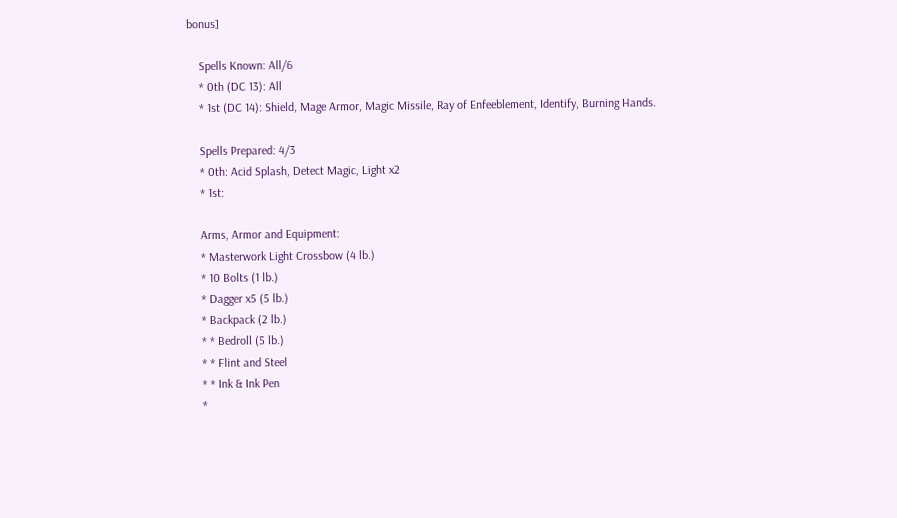bonus]

    Spells Known: All/6
    * 0th (DC 13): All
    * 1st (DC 14): Shield, Mage Armor, Magic Missile, Ray of Enfeeblement, Identify, Burning Hands.

    Spells Prepared: 4/3
    * 0th: Acid Splash, Detect Magic, Light x2
    * 1st:

    Arms, Armor and Equipment:
    * Masterwork Light Crossbow (4 lb.)
    * 10 Bolts (1 lb.)
    * Dagger x5 (5 lb.)
    * Backpack (2 lb.)
    * * Bedroll (5 lb.)
    * * Flint and Steel
    * * Ink & Ink Pen
    *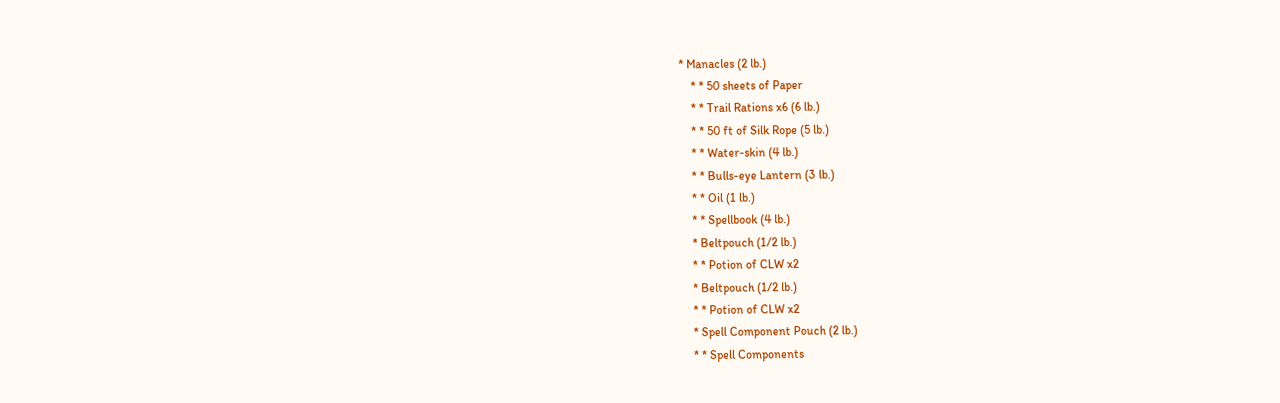* Manacles (2 lb.)
    * * 50 sheets of Paper
    * * Trail Rations x6 (6 lb.)
    * * 50 ft of Silk Rope (5 lb.)
    * * Water-skin (4 lb.)
    * * Bulls-eye Lantern (3 lb.)
    * * Oil (1 lb.)
    * * Spellbook (4 lb.)
    * Beltpouch (1/2 lb.)
    * * Potion of CLW x2
    * Beltpouch (1/2 lb.)
    * * Potion of CLW x2
    * Spell Component Pouch (2 lb.)
    * * Spell Components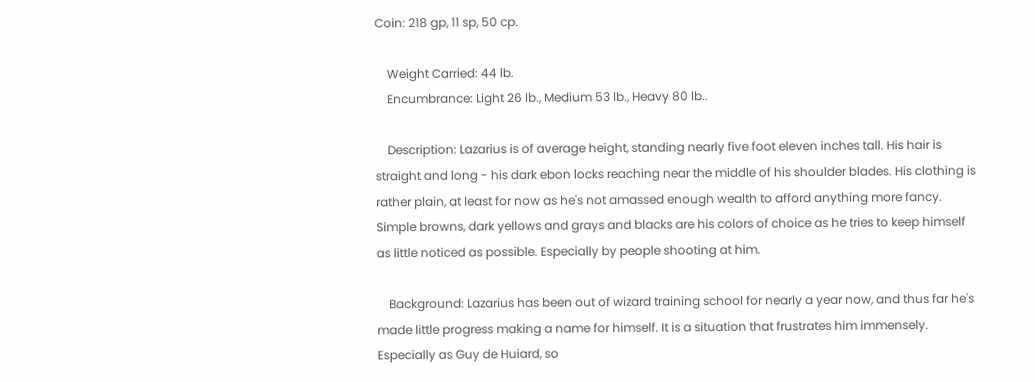Coin: 218 gp, 11 sp, 50 cp.

    Weight Carried: 44 lb.
    Encumbrance: Light 26 lb., Medium 53 lb., Heavy 80 lb..

    Description: Lazarius is of average height, standing nearly five foot eleven inches tall. His hair is straight and long - his dark ebon locks reaching near the middle of his shoulder blades. His clothing is rather plain, at least for now as he's not amassed enough wealth to afford anything more fancy. Simple browns, dark yellows and grays and blacks are his colors of choice as he tries to keep himself as little noticed as possible. Especially by people shooting at him.

    Background: Lazarius has been out of wizard training school for nearly a year now, and thus far he's made little progress making a name for himself. It is a situation that frustrates him immensely. Especially as Guy de Huiard, so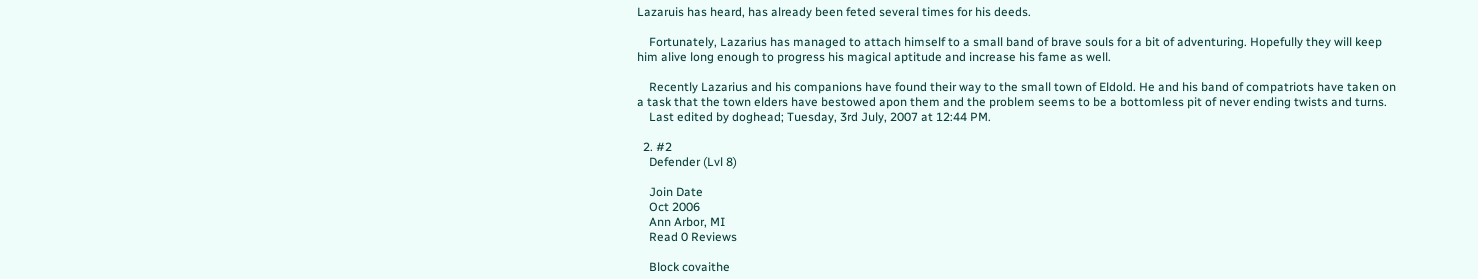Lazaruis has heard, has already been feted several times for his deeds.

    Fortunately, Lazarius has managed to attach himself to a small band of brave souls for a bit of adventuring. Hopefully they will keep him alive long enough to progress his magical aptitude and increase his fame as well.

    Recently Lazarius and his companions have found their way to the small town of Eldold. He and his band of compatriots have taken on a task that the town elders have bestowed apon them and the problem seems to be a bottomless pit of never ending twists and turns.
    Last edited by doghead; Tuesday, 3rd July, 2007 at 12:44 PM.

  2. #2
    Defender (Lvl 8)

    Join Date
    Oct 2006
    Ann Arbor, MI
    Read 0 Reviews

    Block covaithe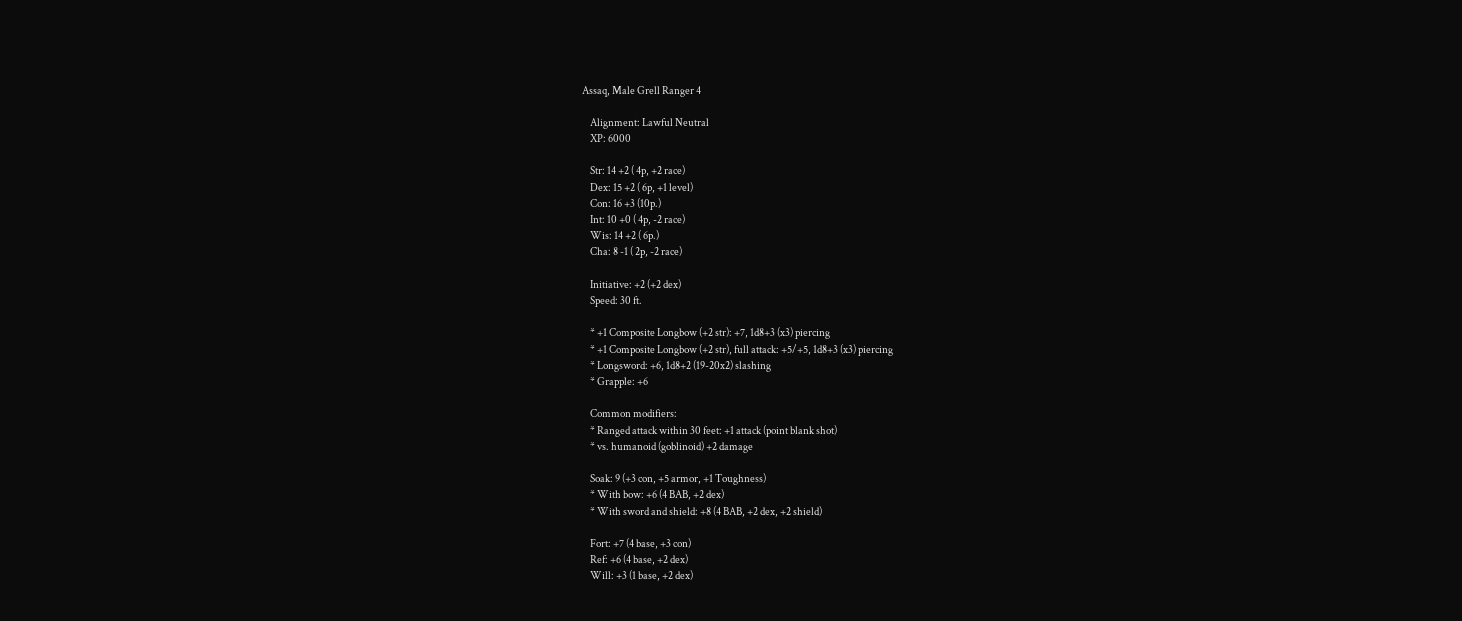Assaq, Male Grell Ranger 4

    Alignment: Lawful Neutral
    XP: 6000

    Str: 14 +2 ( 4p, +2 race)
    Dex: 15 +2 ( 6p, +1 level)
    Con: 16 +3 (10p.)
    Int: 10 +0 ( 4p, -2 race)
    Wis: 14 +2 ( 6p.)
    Cha: 8 -1 ( 2p, -2 race)

    Initiative: +2 (+2 dex)
    Speed: 30 ft.

    * +1 Composite Longbow (+2 str): +7, 1d8+3 (x3) piercing
    * +1 Composite Longbow (+2 str), full attack: +5/+5, 1d8+3 (x3) piercing
    * Longsword: +6, 1d8+2 (19-20x2) slashing
    * Grapple: +6

    Common modifiers:
    * Ranged attack within 30 feet: +1 attack (point blank shot)
    * vs. humanoid (goblinoid) +2 damage

    Soak: 9 (+3 con, +5 armor, +1 Toughness)
    * With bow: +6 (4 BAB, +2 dex)
    * With sword and shield: +8 (4 BAB, +2 dex, +2 shield)

    Fort: +7 (4 base, +3 con)
    Ref: +6 (4 base, +2 dex)
    Will: +3 (1 base, +2 dex)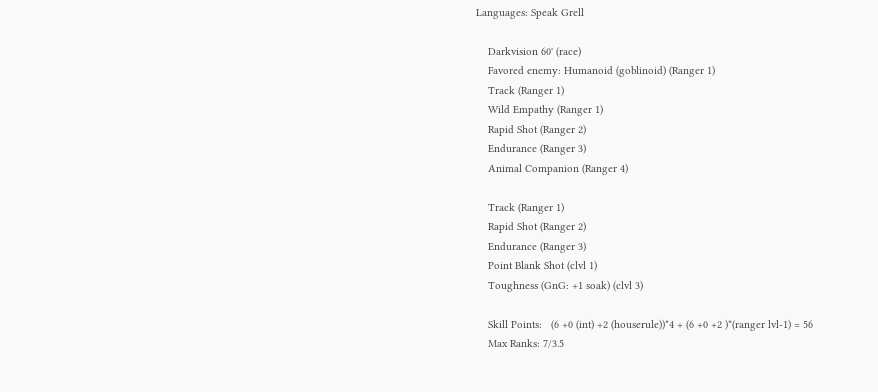Languages: Speak Grell

    Darkvision 60' (race)
    Favored enemy: Humanoid (goblinoid) (Ranger 1)
    Track (Ranger 1)
    Wild Empathy (Ranger 1)
    Rapid Shot (Ranger 2)
    Endurance (Ranger 3)
    Animal Companion (Ranger 4)

    Track (Ranger 1)
    Rapid Shot (Ranger 2)
    Endurance (Ranger 3)
    Point Blank Shot (clvl 1)
    Toughness (GnG: +1 soak) (clvl 3)

    Skill Points:   (6 +0 (int) +2 (houserule))*4 + (6 +0 +2 )*(ranger lvl-1) = 56
    Max Ranks: 7/3.5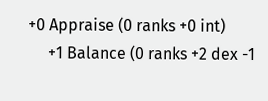+0 Appraise (0 ranks +0 int)
     +1 Balance (0 ranks +2 dex -1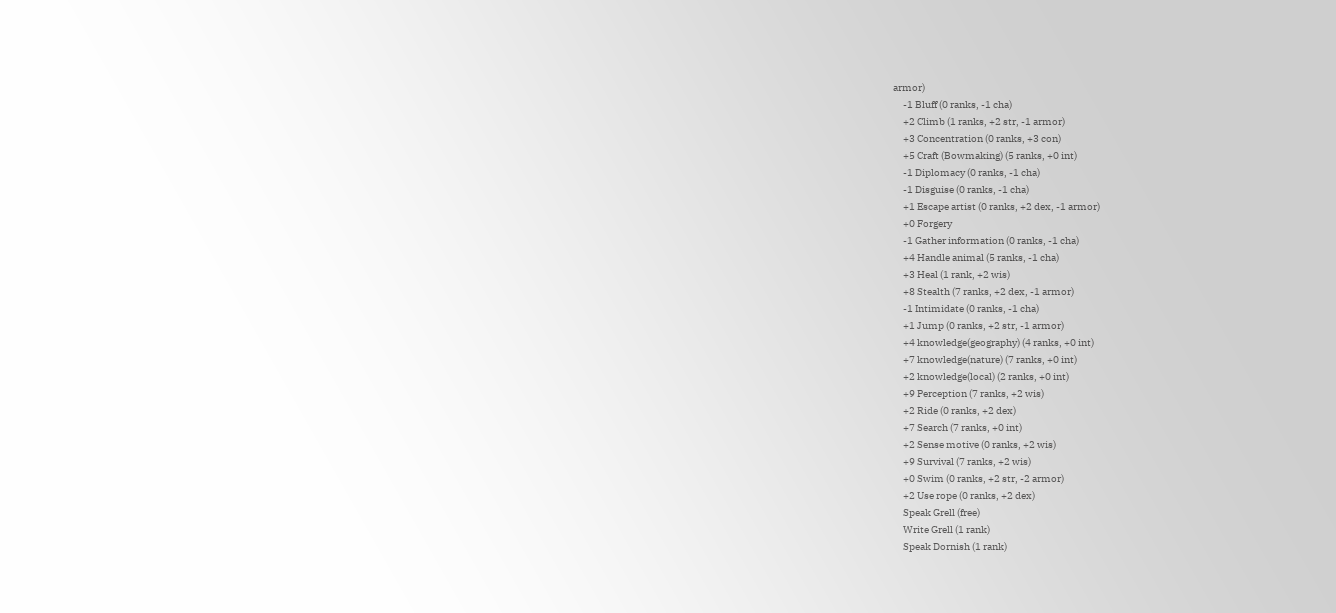armor)
     -1 Bluff (0 ranks, -1 cha)
     +2 Climb (1 ranks, +2 str, -1 armor)
     +3 Concentration (0 ranks, +3 con)
     +5 Craft (Bowmaking) (5 ranks, +0 int)
     -1 Diplomacy (0 ranks, -1 cha)
     -1 Disguise (0 ranks, -1 cha)
     +1 Escape artist (0 ranks, +2 dex, -1 armor)
     +0 Forgery
     -1 Gather information (0 ranks, -1 cha)
     +4 Handle animal (5 ranks, -1 cha)
     +3 Heal (1 rank, +2 wis)
     +8 Stealth (7 ranks, +2 dex, -1 armor)
     -1 Intimidate (0 ranks, -1 cha)
     +1 Jump (0 ranks, +2 str, -1 armor)
     +4 knowledge(geography) (4 ranks, +0 int)
     +7 knowledge(nature) (7 ranks, +0 int)
     +2 knowledge(local) (2 ranks, +0 int)
     +9 Perception (7 ranks, +2 wis)
     +2 Ride (0 ranks, +2 dex)
     +7 Search (7 ranks, +0 int)
     +2 Sense motive (0 ranks, +2 wis)
     +9 Survival (7 ranks, +2 wis)
     +0 Swim (0 ranks, +2 str, -2 armor)
     +2 Use rope (0 ranks, +2 dex)
     Speak Grell (free)
     Write Grell (1 rank)
     Speak Dornish (1 rank)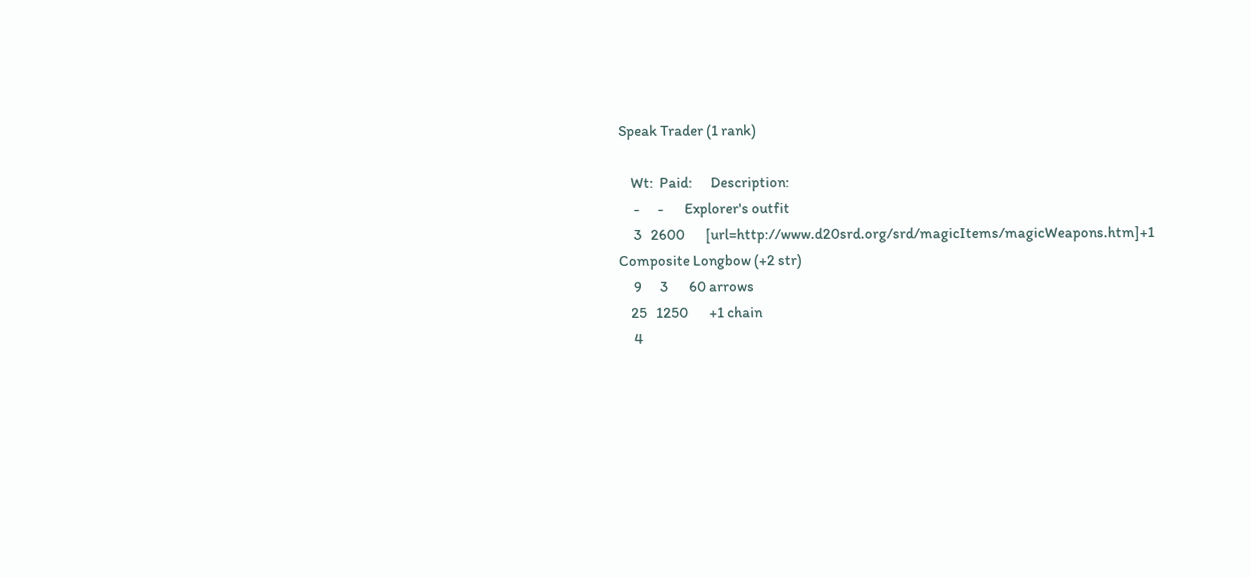Speak Trader (1 rank)

    Wt:  Paid:      Description:
     -      -       Explorer's outfit
     3   2600       [url=http://www.d20srd.org/srd/magicItems/magicWeapons.htm]+1 Composite Longbow (+2 str)
     9      3       60 arrows
    25   1250       +1 chain
     4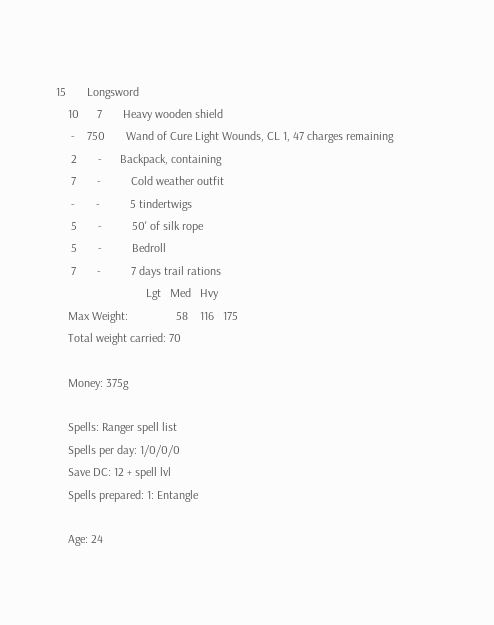15       Longsword
    10      7       Heavy wooden shield
     -    750       Wand of Cure Light Wounds, CL 1, 47 charges remaining
     2       -      Backpack, containing
     7       -          Cold weather outfit
     -       -          5 tindertwigs
     5       -          50' of silk rope
     5       -          Bedroll
     7       -          7 days trail rations
                              Lgt   Med   Hvy
    Max Weight:                58    116   175
    Total weight carried: 70

    Money: 375g

    Spells: Ranger spell list
    Spells per day: 1/0/0/0
    Save DC: 12 + spell lvl
    Spells prepared: 1: Entangle

    Age: 24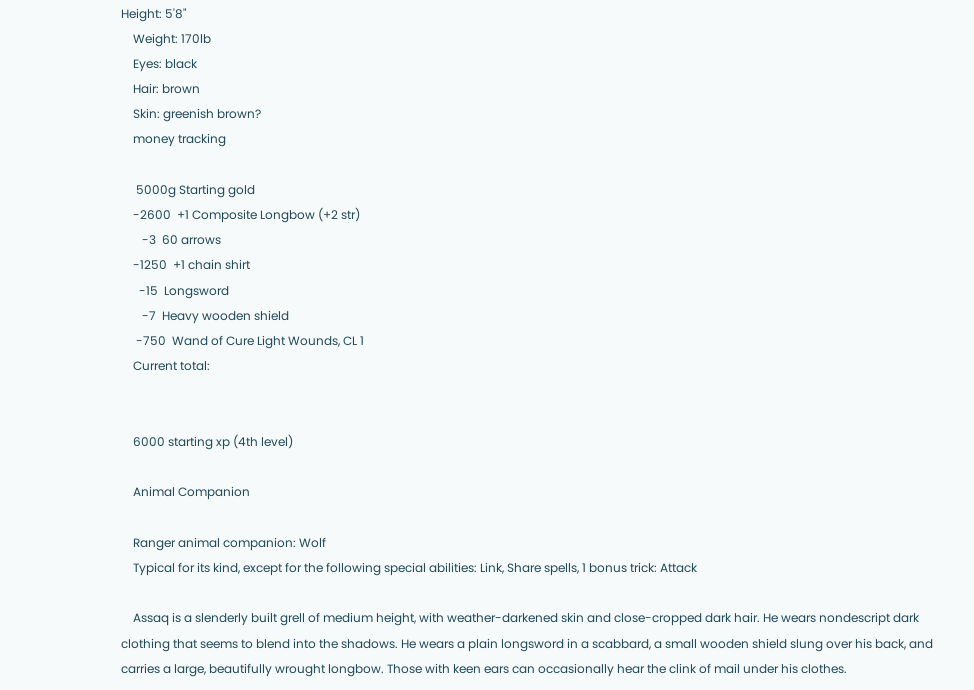Height: 5'8"
    Weight: 170lb
    Eyes: black
    Hair: brown
    Skin: greenish brown?
    money tracking

     5000g Starting gold
    -2600  +1 Composite Longbow (+2 str)
       -3  60 arrows
    -1250  +1 chain shirt
      -15  Longsword
       -7  Heavy wooden shield
     -750  Wand of Cure Light Wounds, CL 1
    Current total:


    6000 starting xp (4th level)

    Animal Companion

    Ranger animal companion: Wolf
    Typical for its kind, except for the following special abilities: Link, Share spells, 1 bonus trick: Attack

    Assaq is a slenderly built grell of medium height, with weather-darkened skin and close-cropped dark hair. He wears nondescript dark clothing that seems to blend into the shadows. He wears a plain longsword in a scabbard, a small wooden shield slung over his back, and carries a large, beautifully wrought longbow. Those with keen ears can occasionally hear the clink of mail under his clothes.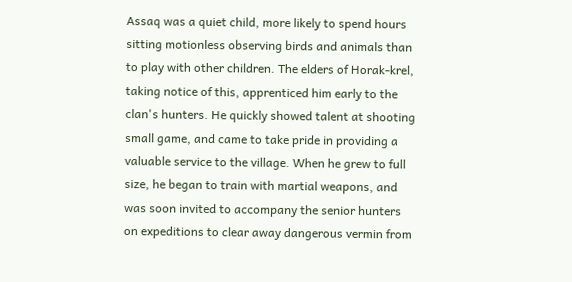Assaq was a quiet child, more likely to spend hours sitting motionless observing birds and animals than to play with other children. The elders of Horak-krel, taking notice of this, apprenticed him early to the clan's hunters. He quickly showed talent at shooting small game, and came to take pride in providing a valuable service to the village. When he grew to full size, he began to train with martial weapons, and was soon invited to accompany the senior hunters on expeditions to clear away dangerous vermin from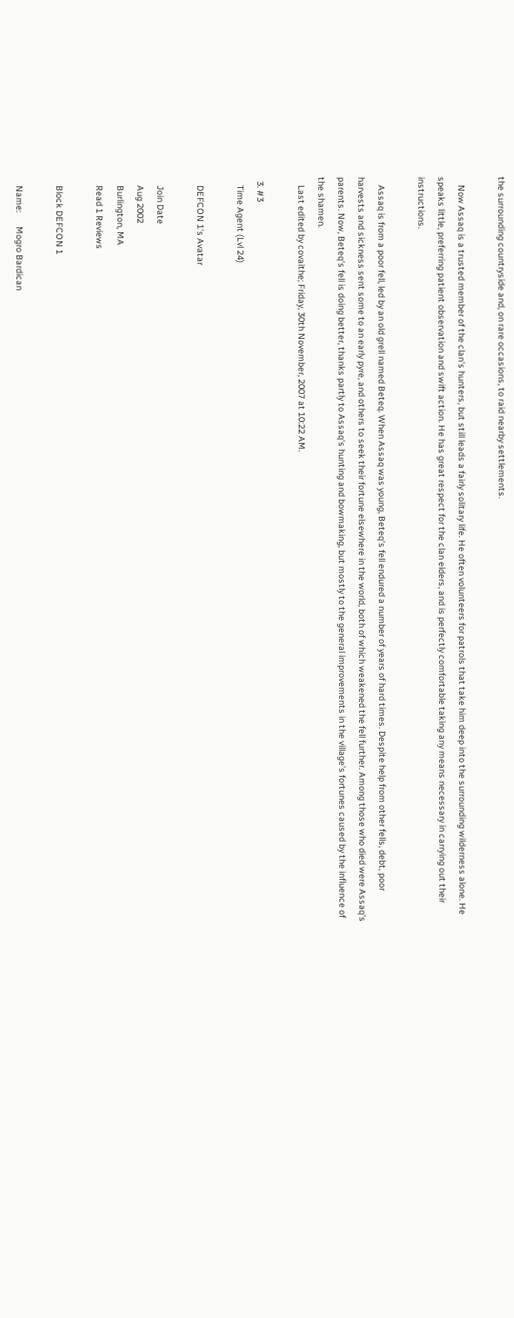the surrounding countryside and, on rare occasions, to raid nearby settlements.

    Now Assaq is a trusted member of the clan's hunters, but still leads a fairly solitary life. He often volunteers for patrols that take him deep into the surrounding wilderness alone. He speaks little, preferring patient observation and swift action. He has great respect for the clan elders, and is perfectly comfortable taking any means necessary in carrying out their instructions.

    Assaq is from a poor fell, led by an old grell named Beteq. When Assaq was young, Beteq's fell endured a number of years of hard times. Despite help from other fells, debt, poor harvests and sickness sent some to an early pyre, and others to seek their fortune elsewhere in the world, both of which weakened the fell further. Among those who died were Assaq's parents. Now, Beteq's fell is doing better, thanks partly to Assaq's hunting and bowmaking, but mostly to the general improvements in the village's fortunes caused by the influence of the shamen.
    Last edited by covaithe; Friday, 30th November, 2007 at 10:22 AM.

  3. #3
    Time Agent (Lvl 24)

    DEFCON 1's Avatar

    Join Date
    Aug 2002
    Burlington, MA
    Read 1 Reviews

    Block DEFCON 1

    Name:       Mogro Bardican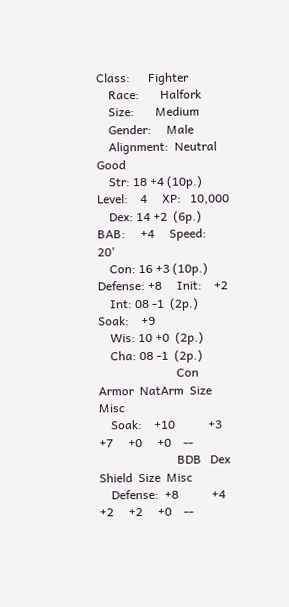Class:      Fighter
    Race:       Halfork
    Size:       Medium
    Gender:     Male
    Alignment:  Neutral Good
    Str: 18 +4 (10p.)     Level:    4     XP:   10,000
    Dex: 14 +2  (6p.)     BAB:     +4     Speed:   20'
    Con: 16 +3 (10p.)     Defense: +8     Init:    +2
    Int: 08 -1  (2p.)     Soak:    +9
    Wis: 10 +0  (2p.)
    Cha: 08 -1  (2p.)
                          Con  Armor  NatArm  Size  Misc
    Soak:    +10           +3    +7     +0     +0    --
                          BDB   Dex   Shield  Size  Misc
    Defense:  +8           +4    +2     +2     +0    --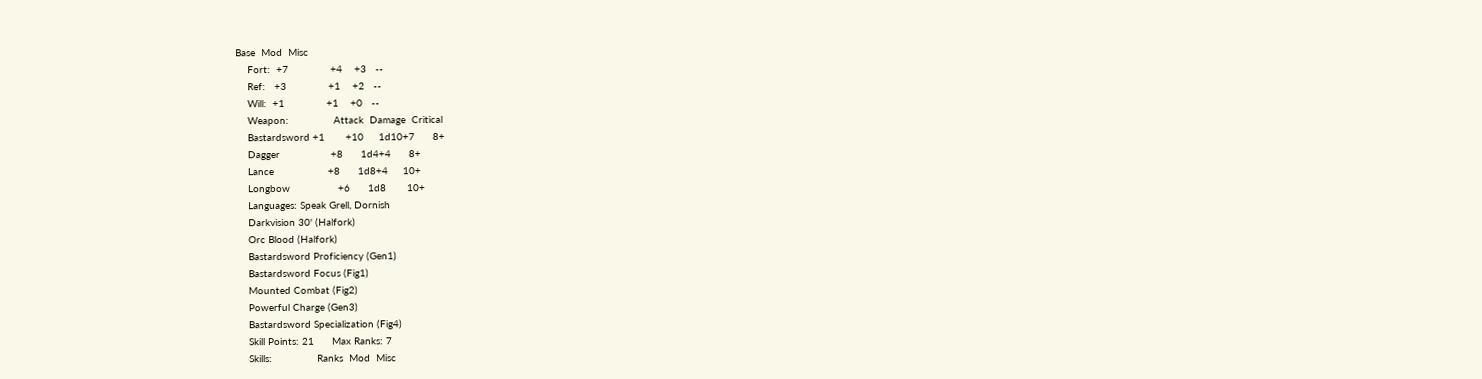Base  Mod  Misc
    Fort:  +7              +4    +3   --
    Ref:   +3              +1    +2   --
    Will:  +1              +1    +0   --
    Weapon:               Attack  Damage  Critical
    Bastardsword +1       +10     1d10+7      8+
    Dagger                 +8      1d4+4      8+
    Lance                  +8      1d8+4     10+
    Longbow                +6      1d8       10+
    Languages: Speak Grell, Dornish
    Darkvision 30' (Halfork)
    Orc Blood (Halfork)
    Bastardsword Proficiency (Gen1)
    Bastardsword Focus (Fig1)
    Mounted Combat (Fig2)
    Powerful Charge (Gen3)
    Bastardsword Specialization (Fig4)
    Skill Points: 21      Max Ranks: 7
    Skills:               Ranks  Mod  Misc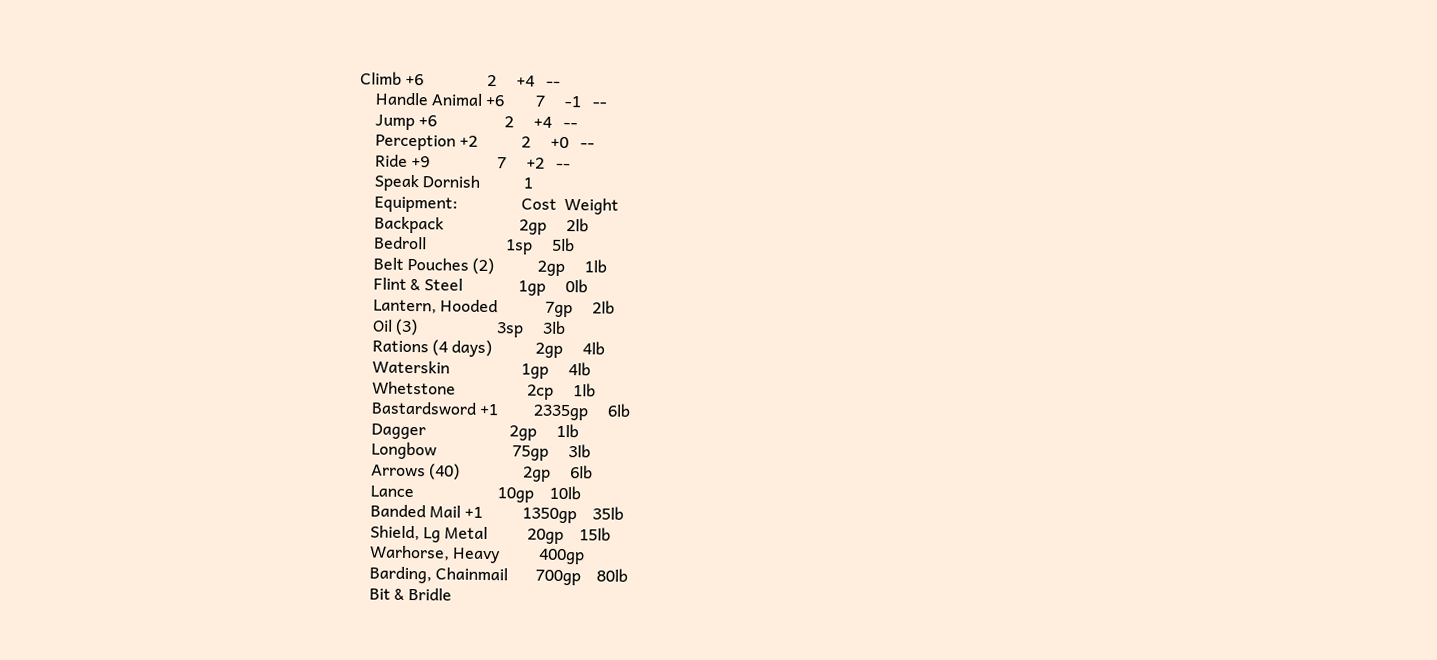Climb +6                2     +4   --
    Handle Animal +6        7     -1   --
    Jump +6                 2     +4   --
    Perception +2           2     +0   --
    Ride +9                 7     +2   --
    Speak Dornish           1
    Equipment:                Cost  Weight
    Backpack                   2gp     2lb
    Bedroll                    1sp     5lb
    Belt Pouches (2)           2gp     1lb
    Flint & Steel              1gp     0lb
    Lantern, Hooded            7gp     2lb
    Oil (3)                    3sp     3lb
    Rations (4 days)           2gp     4lb
    Waterskin                  1gp     4lb
    Whetstone                  2cp     1lb
    Bastardsword +1         2335gp     6lb
    Dagger                     2gp     1lb
    Longbow                   75gp     3lb
    Arrows (40)                2gp     6lb
    Lance                     10gp    10lb
    Banded Mail +1          1350gp    35lb
    Shield, Lg Metal          20gp    15lb
    Warhorse, Heavy          400gp
    Barding, Chainmail       700gp    80lb
    Bit & Bridle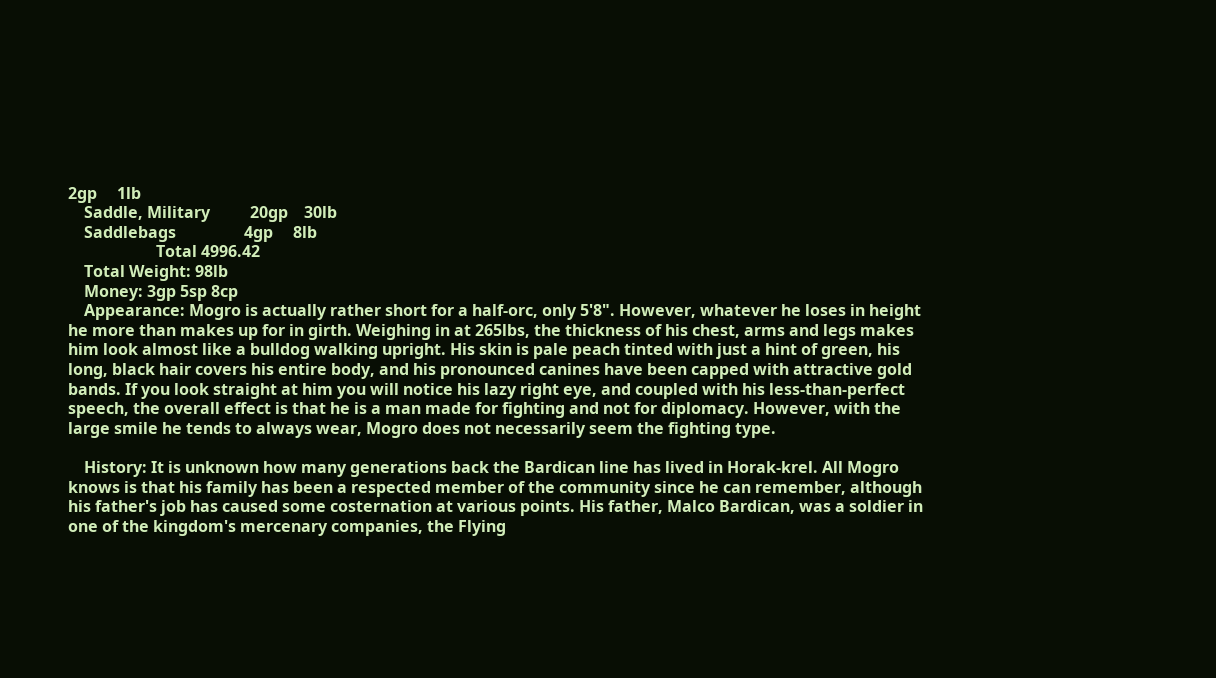2gp     1lb
    Saddle, Military          20gp    30lb
    Saddlebags                 4gp     8lb
                      Total 4996.42
    Total Weight: 98lb
    Money: 3gp 5sp 8cp
    Appearance: Mogro is actually rather short for a half-orc, only 5'8". However, whatever he loses in height he more than makes up for in girth. Weighing in at 265lbs, the thickness of his chest, arms and legs makes him look almost like a bulldog walking upright. His skin is pale peach tinted with just a hint of green, his long, black hair covers his entire body, and his pronounced canines have been capped with attractive gold bands. If you look straight at him you will notice his lazy right eye, and coupled with his less-than-perfect speech, the overall effect is that he is a man made for fighting and not for diplomacy. However, with the large smile he tends to always wear, Mogro does not necessarily seem the fighting type.

    History: It is unknown how many generations back the Bardican line has lived in Horak-krel. All Mogro knows is that his family has been a respected member of the community since he can remember, although his father's job has caused some costernation at various points. His father, Malco Bardican, was a soldier in one of the kingdom's mercenary companies, the Flying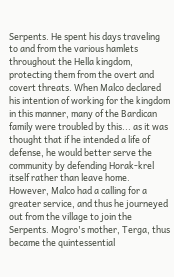Serpents. He spent his days traveling to and from the various hamlets throughout the Hella kingdom, protecting them from the overt and covert threats. When Malco declared his intention of working for the kingdom in this manner, many of the Bardican family were troubled by this... as it was thought that if he intended a life of defense, he would better serve the community by defending Horak-krel itself rather than leave home. However, Malco had a calling for a greater service, and thus he journeyed out from the village to join the Serpents. Mogro's mother, Terga, thus became the quintessential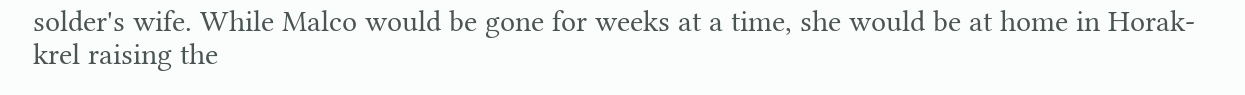solder's wife. While Malco would be gone for weeks at a time, she would be at home in Horak-krel raising the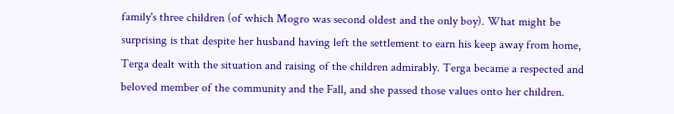family's three children (of which Mogro was second oldest and the only boy). What might be surprising is that despite her husband having left the settlement to earn his keep away from home, Terga dealt with the situation and raising of the children admirably. Terga became a respected and beloved member of the community and the Fall, and she passed those values onto her children.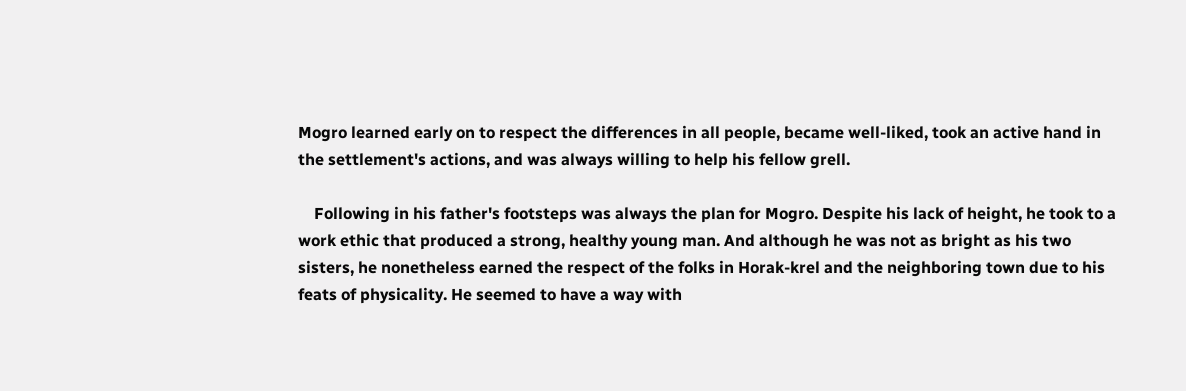Mogro learned early on to respect the differences in all people, became well-liked, took an active hand in the settlement's actions, and was always willing to help his fellow grell.

    Following in his father's footsteps was always the plan for Mogro. Despite his lack of height, he took to a work ethic that produced a strong, healthy young man. And although he was not as bright as his two sisters, he nonetheless earned the respect of the folks in Horak-krel and the neighboring town due to his feats of physicality. He seemed to have a way with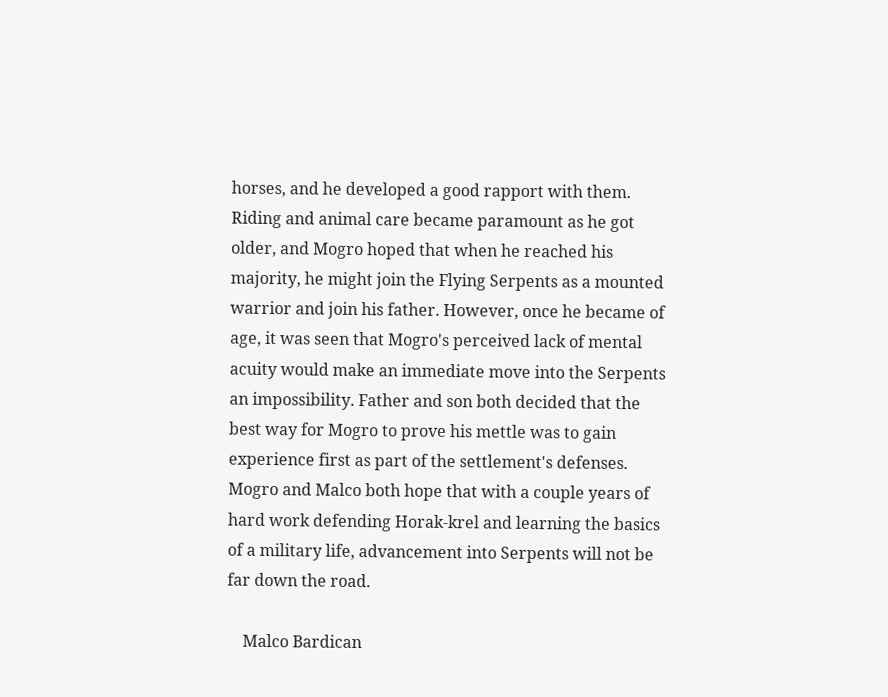horses, and he developed a good rapport with them. Riding and animal care became paramount as he got older, and Mogro hoped that when he reached his majority, he might join the Flying Serpents as a mounted warrior and join his father. However, once he became of age, it was seen that Mogro's perceived lack of mental acuity would make an immediate move into the Serpents an impossibility. Father and son both decided that the best way for Mogro to prove his mettle was to gain experience first as part of the settlement's defenses. Mogro and Malco both hope that with a couple years of hard work defending Horak-krel and learning the basics of a military life, advancement into Serpents will not be far down the road.

    Malco Bardican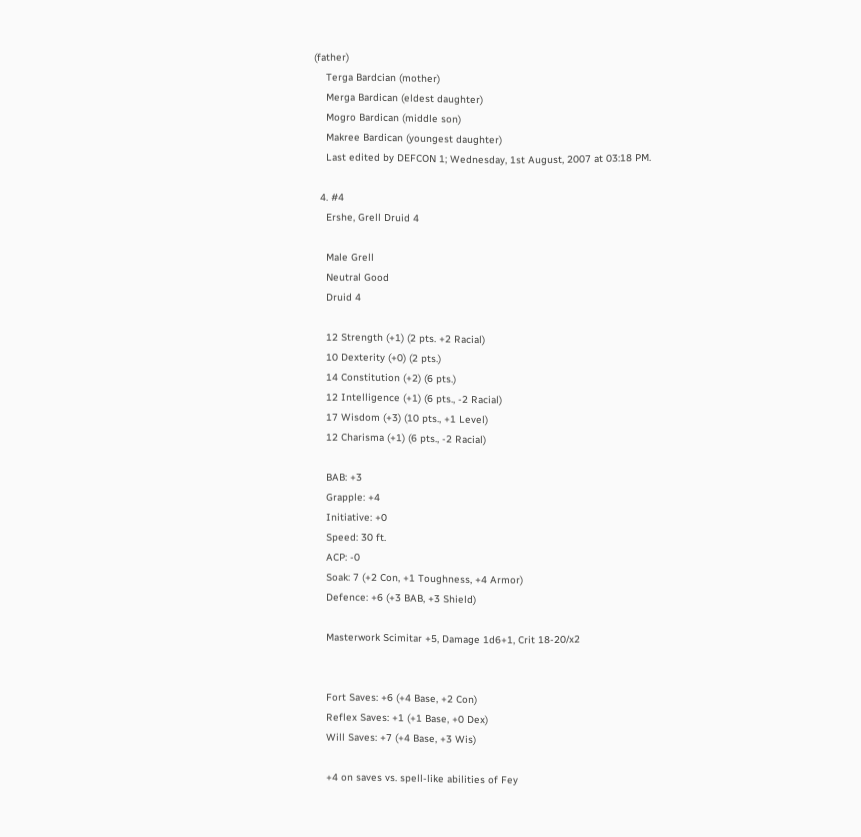(father)
    Terga Bardcian (mother)
    Merga Bardican (eldest daughter)
    Mogro Bardican (middle son)
    Makree Bardican (youngest daughter)
    Last edited by DEFCON 1; Wednesday, 1st August, 2007 at 03:18 PM.

  4. #4
    Ershe, Grell Druid 4

    Male Grell
    Neutral Good
    Druid 4

    12 Strength (+1) (2 pts. +2 Racial)
    10 Dexterity (+0) (2 pts.)
    14 Constitution (+2) (6 pts.)
    12 Intelligence (+1) (6 pts., -2 Racial)
    17 Wisdom (+3) (10 pts., +1 Level)
    12 Charisma (+1) (6 pts., -2 Racial)

    BAB: +3
    Grapple: +4
    Initiative: +0
    Speed: 30 ft.
    ACP: -0
    Soak: 7 (+2 Con, +1 Toughness, +4 Armor)
    Defence: +6 (+3 BAB, +3 Shield)

    Masterwork Scimitar +5, Damage 1d6+1, Crit 18-20/x2


    Fort Saves: +6 (+4 Base, +2 Con)
    Reflex Saves: +1 (+1 Base, +0 Dex)
    Will Saves: +7 (+4 Base, +3 Wis)

    +4 on saves vs. spell-like abilities of Fey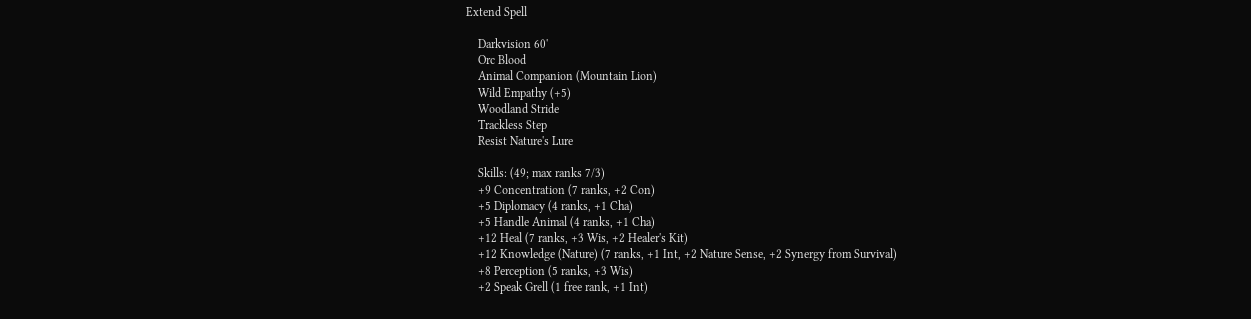Extend Spell

    Darkvision 60'
    Orc Blood
    Animal Companion (Mountain Lion)
    Wild Empathy (+5)
    Woodland Stride
    Trackless Step
    Resist Nature's Lure

    Skills: (49; max ranks 7/3)
    +9 Concentration (7 ranks, +2 Con)
    +5 Diplomacy (4 ranks, +1 Cha)
    +5 Handle Animal (4 ranks, +1 Cha)
    +12 Heal (7 ranks, +3 Wis, +2 Healer's Kit)
    +12 Knowledge (Nature) (7 ranks, +1 Int, +2 Nature Sense, +2 Synergy from Survival)
    +8 Perception (5 ranks, +3 Wis)
    +2 Speak Grell (1 free rank, +1 Int)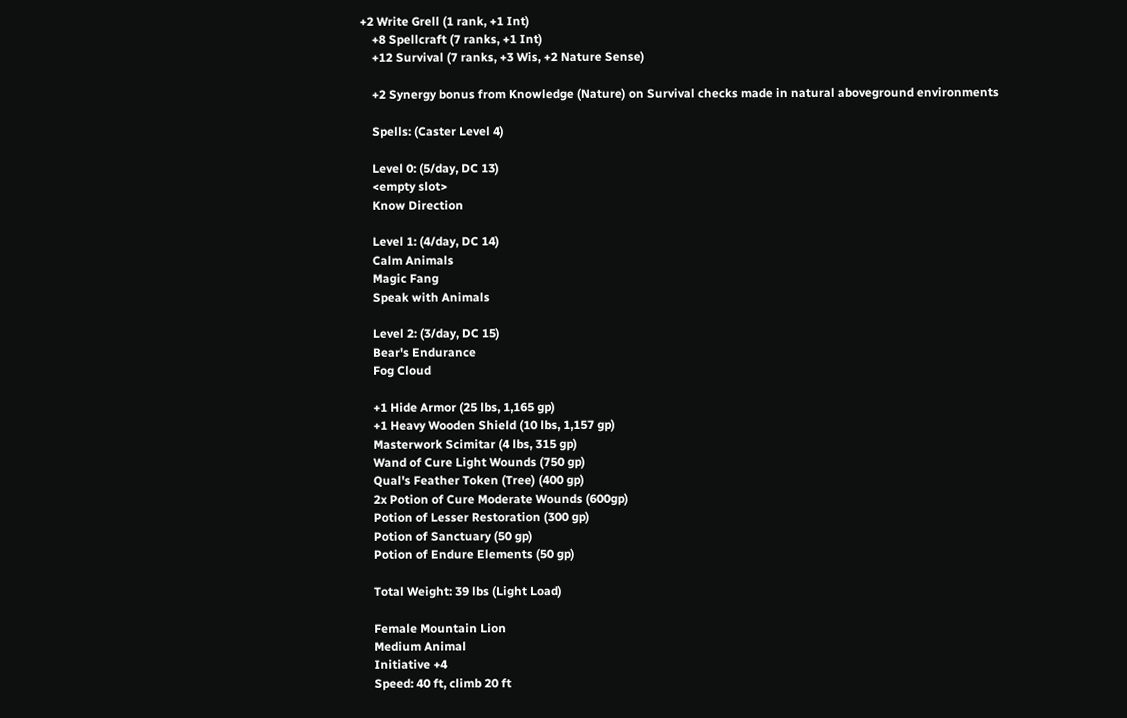+2 Write Grell (1 rank, +1 Int)
    +8 Spellcraft (7 ranks, +1 Int)
    +12 Survival (7 ranks, +3 Wis, +2 Nature Sense)

    +2 Synergy bonus from Knowledge (Nature) on Survival checks made in natural aboveground environments

    Spells: (Caster Level 4)

    Level 0: (5/day, DC 13)
    <empty slot>
    Know Direction

    Level 1: (4/day, DC 14)
    Calm Animals
    Magic Fang
    Speak with Animals

    Level 2: (3/day, DC 15)
    Bear's Endurance
    Fog Cloud

    +1 Hide Armor (25 lbs, 1,165 gp)
    +1 Heavy Wooden Shield (10 lbs, 1,157 gp)
    Masterwork Scimitar (4 lbs, 315 gp)
    Wand of Cure Light Wounds (750 gp)
    Qual's Feather Token (Tree) (400 gp)
    2x Potion of Cure Moderate Wounds (600gp)
    Potion of Lesser Restoration (300 gp)
    Potion of Sanctuary (50 gp)
    Potion of Endure Elements (50 gp)

    Total Weight: 39 lbs (Light Load)

    Female Mountain Lion
    Medium Animal
    Initiative +4
    Speed: 40 ft, climb 20 ft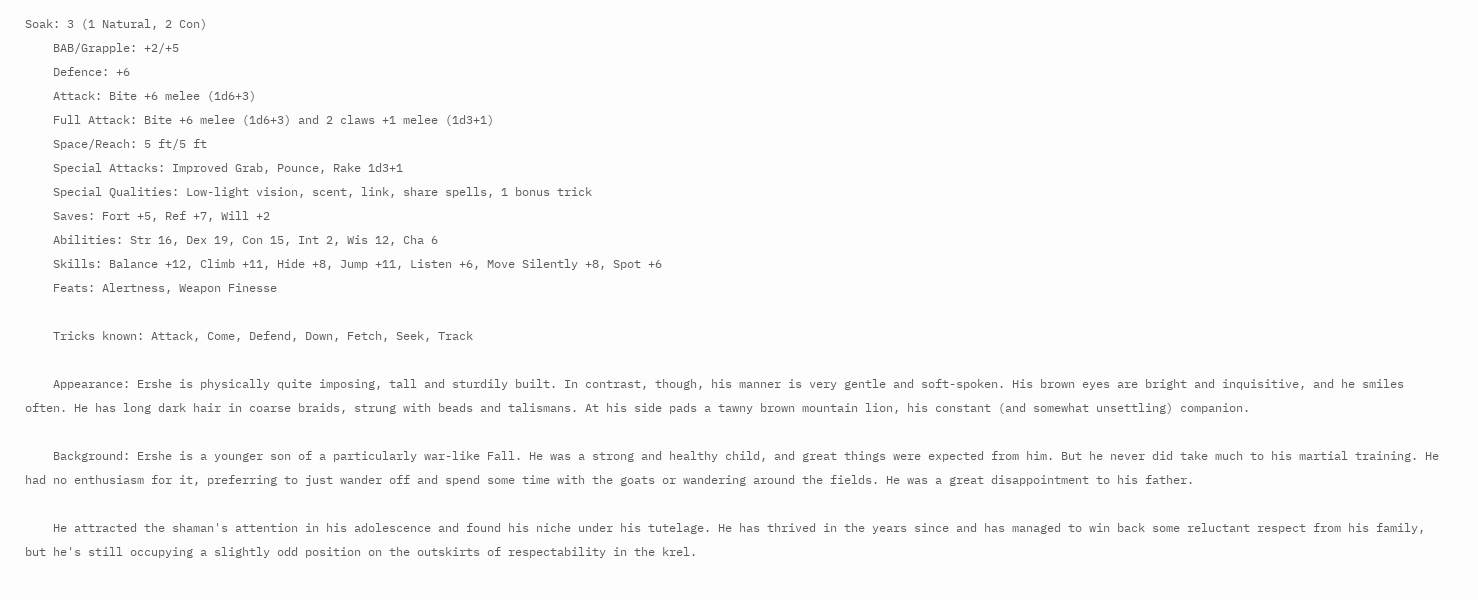Soak: 3 (1 Natural, 2 Con)
    BAB/Grapple: +2/+5
    Defence: +6
    Attack: Bite +6 melee (1d6+3)
    Full Attack: Bite +6 melee (1d6+3) and 2 claws +1 melee (1d3+1)
    Space/Reach: 5 ft/5 ft
    Special Attacks: Improved Grab, Pounce, Rake 1d3+1
    Special Qualities: Low-light vision, scent, link, share spells, 1 bonus trick
    Saves: Fort +5, Ref +7, Will +2
    Abilities: Str 16, Dex 19, Con 15, Int 2, Wis 12, Cha 6
    Skills: Balance +12, Climb +11, Hide +8, Jump +11, Listen +6, Move Silently +8, Spot +6
    Feats: Alertness, Weapon Finesse

    Tricks known: Attack, Come, Defend, Down, Fetch, Seek, Track

    Appearance: Ershe is physically quite imposing, tall and sturdily built. In contrast, though, his manner is very gentle and soft-spoken. His brown eyes are bright and inquisitive, and he smiles often. He has long dark hair in coarse braids, strung with beads and talismans. At his side pads a tawny brown mountain lion, his constant (and somewhat unsettling) companion.

    Background: Ershe is a younger son of a particularly war-like Fall. He was a strong and healthy child, and great things were expected from him. But he never did take much to his martial training. He had no enthusiasm for it, preferring to just wander off and spend some time with the goats or wandering around the fields. He was a great disappointment to his father.

    He attracted the shaman's attention in his adolescence and found his niche under his tutelage. He has thrived in the years since and has managed to win back some reluctant respect from his family, but he's still occupying a slightly odd position on the outskirts of respectability in the krel.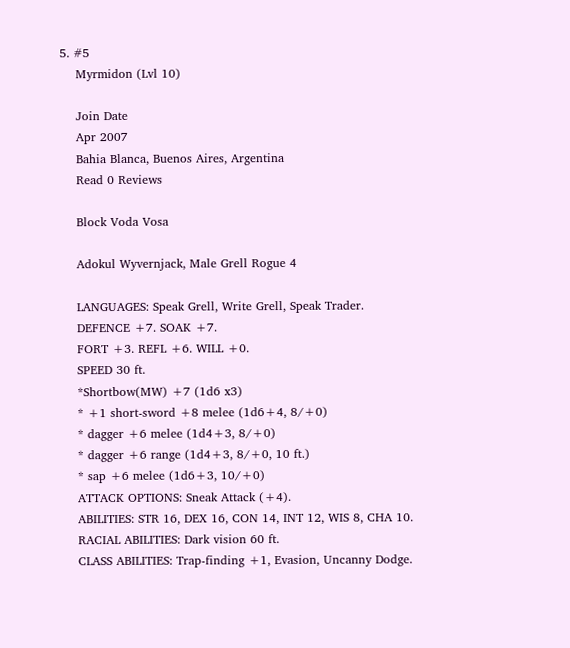5. #5
    Myrmidon (Lvl 10)

    Join Date
    Apr 2007
    Bahia Blanca, Buenos Aires, Argentina
    Read 0 Reviews

    Block Voda Vosa

    Adokul Wyvernjack, Male Grell Rogue 4

    LANGUAGES: Speak Grell, Write Grell, Speak Trader.
    DEFENCE +7. SOAK +7.
    FORT +3. REFL +6. WILL +0.
    SPEED 30 ft.
    *Shortbow(MW) +7 (1d6 x3)
    * +1 short-sword +8 melee (1d6+4, 8/+0)
    * dagger +6 melee (1d4+3, 8/+0)
    * dagger +6 range (1d4+3, 8/+0, 10 ft.)
    * sap +6 melee (1d6+3, 10/+0)
    ATTACK OPTIONS: Sneak Attack (+4).
    ABILITIES: STR 16, DEX 16, CON 14, INT 12, WIS 8, CHA 10.
    RACIAL ABILITIES: Dark vision 60 ft.
    CLASS ABILITIES: Trap-finding +1, Evasion, Uncanny Dodge.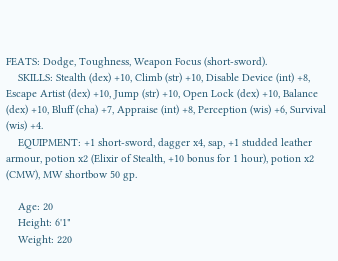FEATS: Dodge, Toughness, Weapon Focus (short-sword).
    SKILLS: Stealth (dex) +10, Climb (str) +10, Disable Device (int) +8, Escape Artist (dex) +10, Jump (str) +10, Open Lock (dex) +10, Balance (dex) +10, Bluff (cha) +7, Appraise (int) +8, Perception (wis) +6, Survival (wis) +4.
    EQUIPMENT: +1 short-sword, dagger x4, sap, +1 studded leather armour, potion x2 (Elixir of Stealth, +10 bonus for 1 hour), potion x2 (CMW), MW shortbow 50 gp.

    Age: 20
    Height: 6'1"
    Weight: 220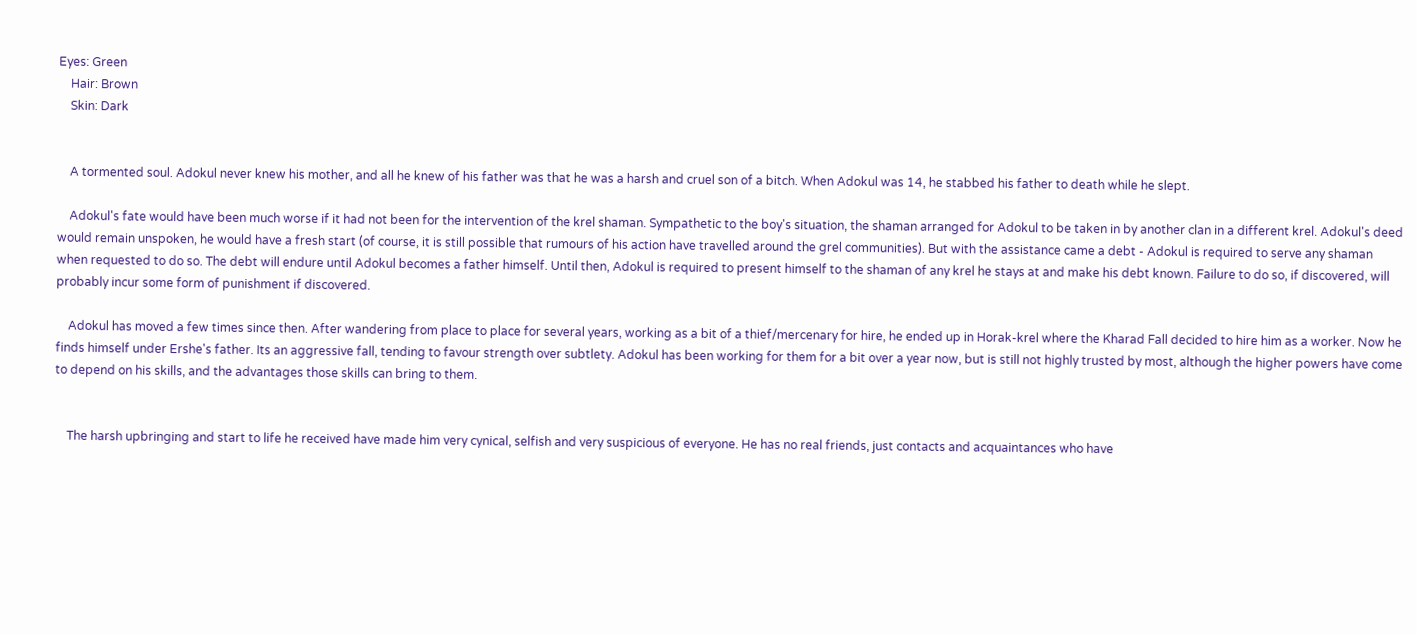Eyes: Green
    Hair: Brown
    Skin: Dark


    A tormented soul. Adokul never knew his mother, and all he knew of his father was that he was a harsh and cruel son of a bitch. When Adokul was 14, he stabbed his father to death while he slept.

    Adokul's fate would have been much worse if it had not been for the intervention of the krel shaman. Sympathetic to the boy's situation, the shaman arranged for Adokul to be taken in by another clan in a different krel. Adokul's deed would remain unspoken, he would have a fresh start (of course, it is still possible that rumours of his action have travelled around the grel communities). But with the assistance came a debt - Adokul is required to serve any shaman when requested to do so. The debt will endure until Adokul becomes a father himself. Until then, Adokul is required to present himself to the shaman of any krel he stays at and make his debt known. Failure to do so, if discovered, will probably incur some form of punishment if discovered.

    Adokul has moved a few times since then. After wandering from place to place for several years, working as a bit of a thief/mercenary for hire, he ended up in Horak-krel where the Kharad Fall decided to hire him as a worker. Now he finds himself under Ershe's father. Its an aggressive fall, tending to favour strength over subtlety. Adokul has been working for them for a bit over a year now, but is still not highly trusted by most, although the higher powers have come to depend on his skills, and the advantages those skills can bring to them.


    The harsh upbringing and start to life he received have made him very cynical, selfish and very suspicious of everyone. He has no real friends, just contacts and acquaintances who have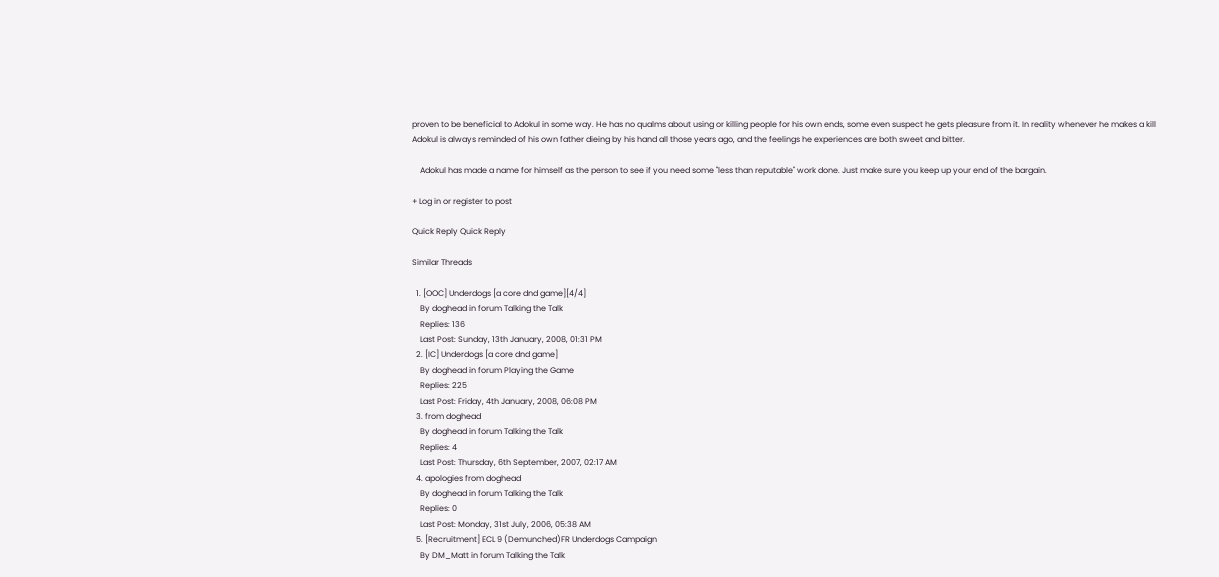proven to be beneficial to Adokul in some way. He has no qualms about using or killing people for his own ends, some even suspect he gets pleasure from it. In reality whenever he makes a kill Adokul is always reminded of his own father dieing by his hand all those years ago, and the feelings he experiences are both sweet and bitter.

    Adokul has made a name for himself as the person to see if you need some "less than reputable" work done. Just make sure you keep up your end of the bargain.

+ Log in or register to post

Quick Reply Quick Reply

Similar Threads

  1. [OOC] Underdogs [a core dnd game][4/4]
    By doghead in forum Talking the Talk
    Replies: 136
    Last Post: Sunday, 13th January, 2008, 01:31 PM
  2. [IC] Underdogs [a core dnd game]
    By doghead in forum Playing the Game
    Replies: 225
    Last Post: Friday, 4th January, 2008, 06:08 PM
  3. from doghead
    By doghead in forum Talking the Talk
    Replies: 4
    Last Post: Thursday, 6th September, 2007, 02:17 AM
  4. apologies from doghead
    By doghead in forum Talking the Talk
    Replies: 0
    Last Post: Monday, 31st July, 2006, 05:38 AM
  5. [Recruitment] ECL 9 (Demunched)FR Underdogs Campaign
    By DM_Matt in forum Talking the Talk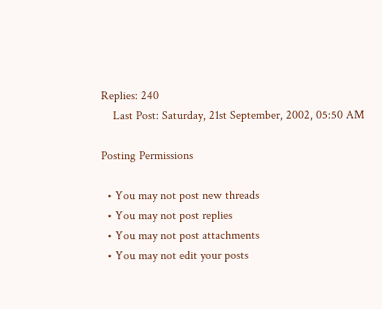Replies: 240
    Last Post: Saturday, 21st September, 2002, 05:50 AM

Posting Permissions

  • You may not post new threads
  • You may not post replies
  • You may not post attachments
  • You may not edit your posts